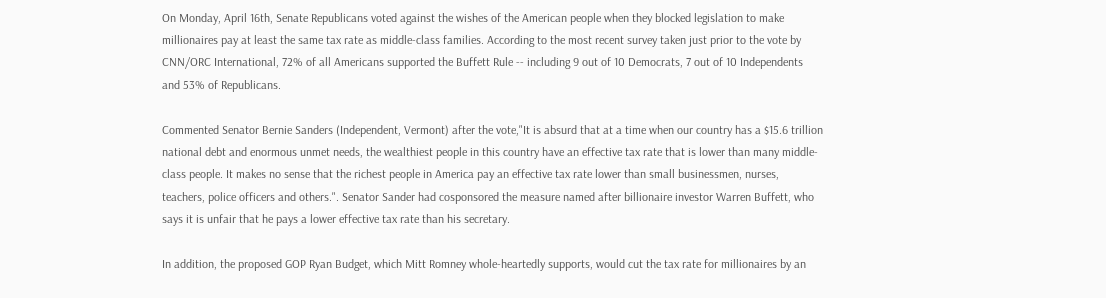On Monday, April 16th, Senate Republicans voted against the wishes of the American people when they blocked legislation to make millionaires pay at least the same tax rate as middle-class families. According to the most recent survey taken just prior to the vote by CNN/ORC International, 72% of all Americans supported the Buffett Rule -- including 9 out of 10 Democrats, 7 out of 10 Independents and 53% of Republicans.

Commented Senator Bernie Sanders (Independent, Vermont) after the vote,"It is absurd that at a time when our country has a $15.6 trillion national debt and enormous unmet needs, the wealthiest people in this country have an effective tax rate that is lower than many middle-class people. It makes no sense that the richest people in America pay an effective tax rate lower than small businessmen, nurses, teachers, police officers and others.". Senator Sander had cosponsored the measure named after billionaire investor Warren Buffett, who says it is unfair that he pays a lower effective tax rate than his secretary.

In addition, the proposed GOP Ryan Budget, which Mitt Romney whole-heartedly supports, would cut the tax rate for millionaires by an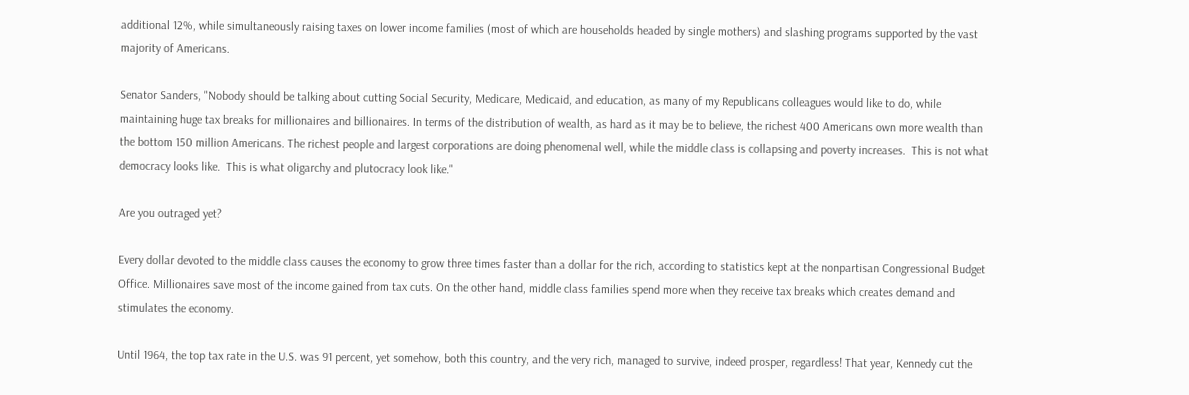additional 12%, while simultaneously raising taxes on lower income families (most of which are households headed by single mothers) and slashing programs supported by the vast majority of Americans.

Senator Sanders, "Nobody should be talking about cutting Social Security, Medicare, Medicaid, and education, as many of my Republicans colleagues would like to do, while maintaining huge tax breaks for millionaires and billionaires. In terms of the distribution of wealth, as hard as it may be to believe, the richest 400 Americans own more wealth than the bottom 150 million Americans. The richest people and largest corporations are doing phenomenal well, while the middle class is collapsing and poverty increases.  This is not what democracy looks like.  This is what oligarchy and plutocracy look like."

Are you outraged yet?

Every dollar devoted to the middle class causes the economy to grow three times faster than a dollar for the rich, according to statistics kept at the nonpartisan Congressional Budget Office. Millionaires save most of the income gained from tax cuts. On the other hand, middle class families spend more when they receive tax breaks which creates demand and stimulates the economy.

Until 1964, the top tax rate in the U.S. was 91 percent, yet somehow, both this country, and the very rich, managed to survive, indeed prosper, regardless! That year, Kennedy cut the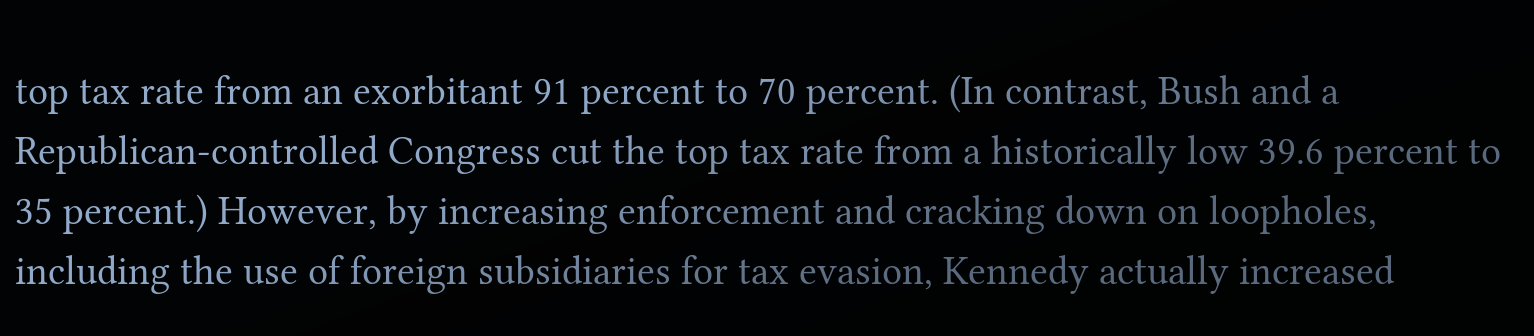top tax rate from an exorbitant 91 percent to 70 percent. (In contrast, Bush and a Republican-controlled Congress cut the top tax rate from a historically low 39.6 percent to 35 percent.) However, by increasing enforcement and cracking down on loopholes, including the use of foreign subsidiaries for tax evasion, Kennedy actually increased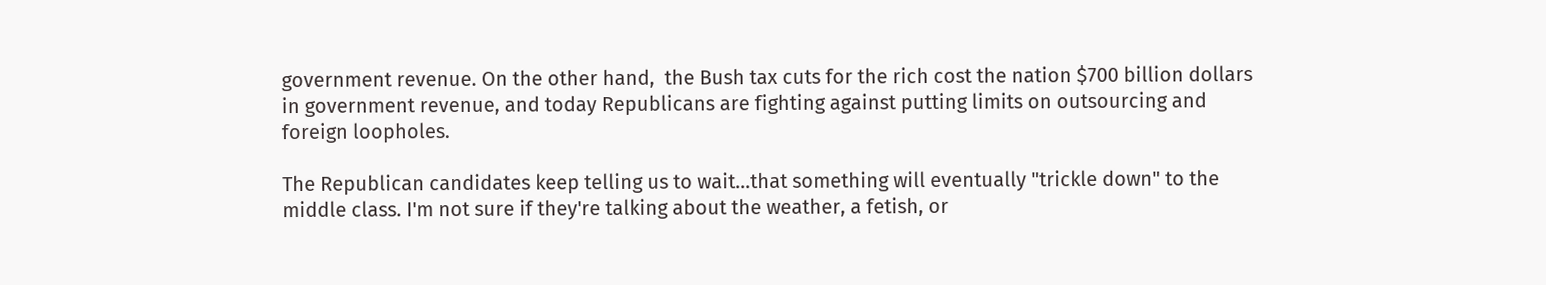government revenue. On the other hand,  the Bush tax cuts for the rich cost the nation $700 billion dollars in government revenue, and today Republicans are fighting against putting limits on outsourcing and foreign loopholes.

The Republican candidates keep telling us to wait...that something will eventually "trickle down" to the middle class. I'm not sure if they're talking about the weather, a fetish, or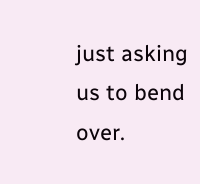just asking us to bend over.